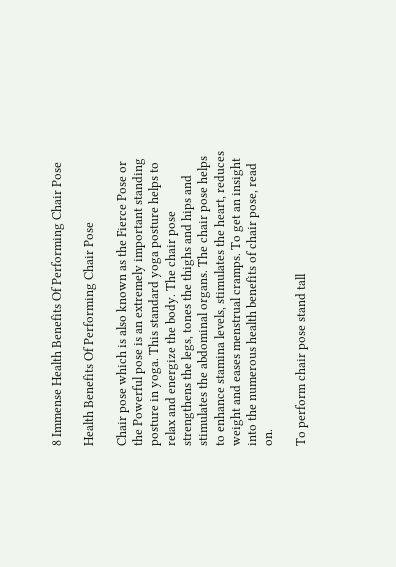8 Immense Health Benefits Of Performing Chair Pose

Health Benefits Of Performing Chair Pose

Chair pose which is also known as the Fierce Pose or the Powerful pose is an extremely important standing posture in yoga. This standard yoga posture helps to relax and energize the body. The chair pose strengthens the legs, tones the thighs and hips and stimulates the abdominal organs. The chair pose helps to enhance stamina levels, stimulates the heart, reduces weight and eases menstrual cramps. To get an insight into the numerous health benefits of chair pose, read on.

To perform chair pose stand tall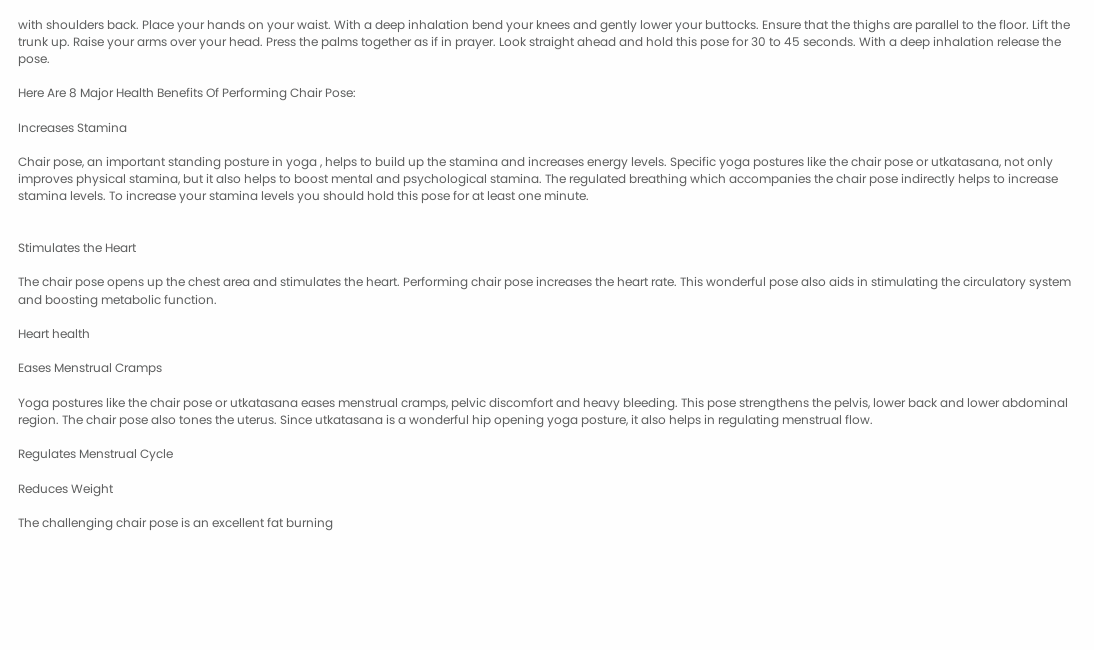with shoulders back. Place your hands on your waist. With a deep inhalation bend your knees and gently lower your buttocks. Ensure that the thighs are parallel to the floor. Lift the trunk up. Raise your arms over your head. Press the palms together as if in prayer. Look straight ahead and hold this pose for 30 to 45 seconds. With a deep inhalation release the pose.

Here Are 8 Major Health Benefits Of Performing Chair Pose:

Increases Stamina

Chair pose, an important standing posture in yoga , helps to build up the stamina and increases energy levels. Specific yoga postures like the chair pose or utkatasana, not only improves physical stamina, but it also helps to boost mental and psychological stamina. The regulated breathing which accompanies the chair pose indirectly helps to increase stamina levels. To increase your stamina levels you should hold this pose for at least one minute.


Stimulates the Heart

The chair pose opens up the chest area and stimulates the heart. Performing chair pose increases the heart rate. This wonderful pose also aids in stimulating the circulatory system and boosting metabolic function.

Heart health

Eases Menstrual Cramps

Yoga postures like the chair pose or utkatasana eases menstrual cramps, pelvic discomfort and heavy bleeding. This pose strengthens the pelvis, lower back and lower abdominal region. The chair pose also tones the uterus. Since utkatasana is a wonderful hip opening yoga posture, it also helps in regulating menstrual flow.

Regulates Menstrual Cycle

Reduces Weight

The challenging chair pose is an excellent fat burning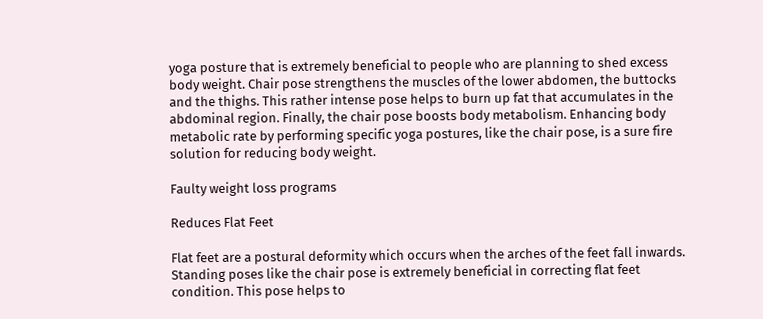yoga posture that is extremely beneficial to people who are planning to shed excess body weight. Chair pose strengthens the muscles of the lower abdomen, the buttocks and the thighs. This rather intense pose helps to burn up fat that accumulates in the abdominal region. Finally, the chair pose boosts body metabolism. Enhancing body metabolic rate by performing specific yoga postures, like the chair pose, is a sure fire solution for reducing body weight.

Faulty weight loss programs

Reduces Flat Feet

Flat feet are a postural deformity which occurs when the arches of the feet fall inwards.  Standing poses like the chair pose is extremely beneficial in correcting flat feet condition. This pose helps to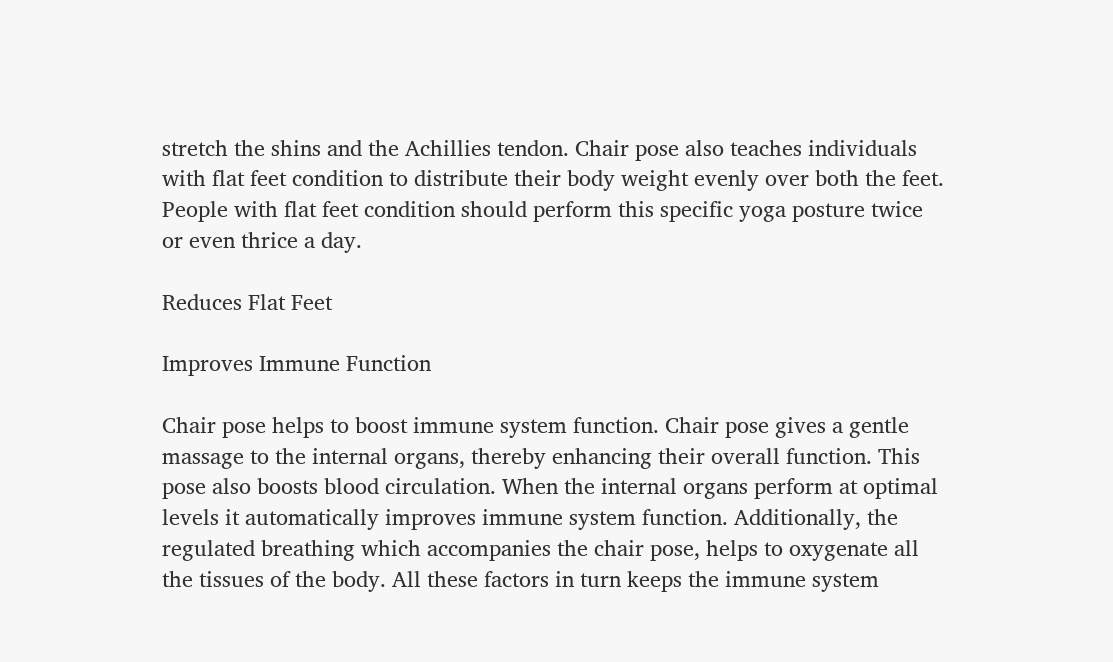stretch the shins and the Achillies tendon. Chair pose also teaches individuals with flat feet condition to distribute their body weight evenly over both the feet. People with flat feet condition should perform this specific yoga posture twice or even thrice a day.

Reduces Flat Feet

Improves Immune Function

Chair pose helps to boost immune system function. Chair pose gives a gentle massage to the internal organs, thereby enhancing their overall function. This pose also boosts blood circulation. When the internal organs perform at optimal levels it automatically improves immune system function. Additionally, the regulated breathing which accompanies the chair pose, helps to oxygenate all the tissues of the body. All these factors in turn keeps the immune system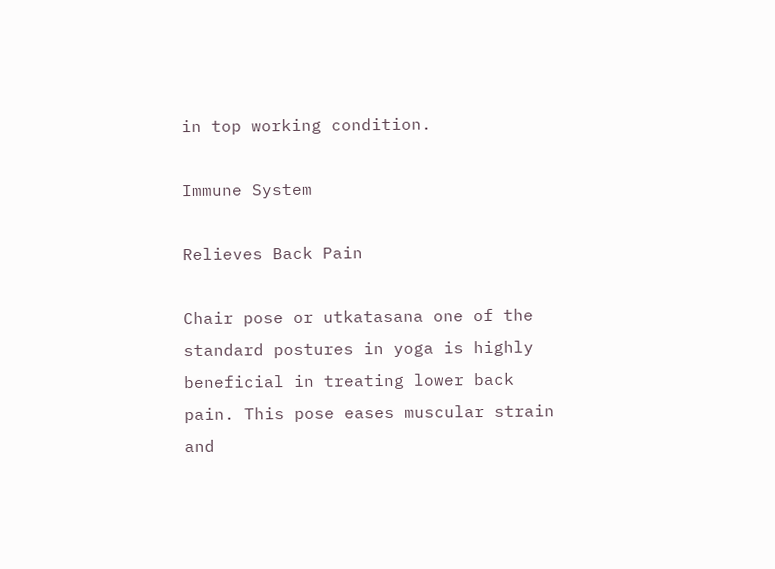in top working condition.

Immune System

Relieves Back Pain

Chair pose or utkatasana one of the standard postures in yoga is highly beneficial in treating lower back pain. This pose eases muscular strain and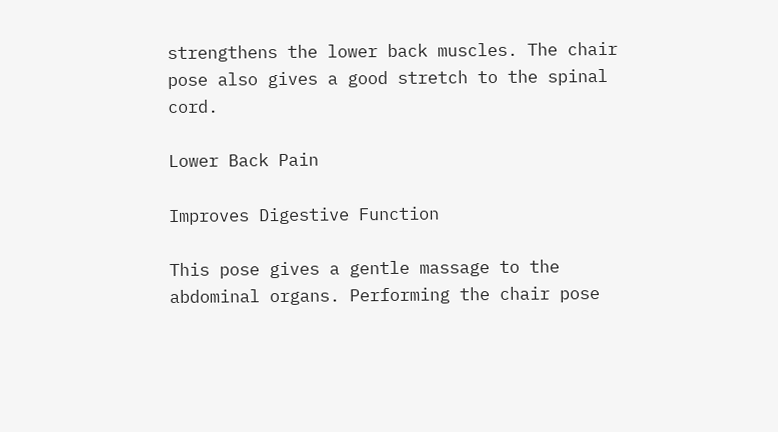strengthens the lower back muscles. The chair pose also gives a good stretch to the spinal cord.

Lower Back Pain

Improves Digestive Function

This pose gives a gentle massage to the abdominal organs. Performing the chair pose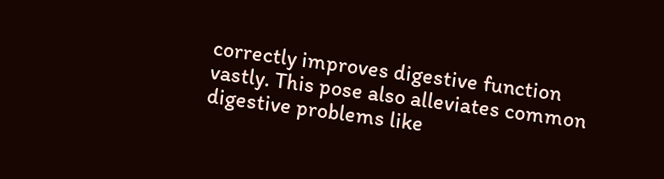correctly improves digestive function vastly. This pose also alleviates common digestive problems like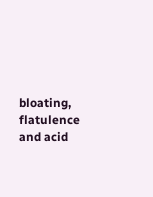bloating, flatulence and acid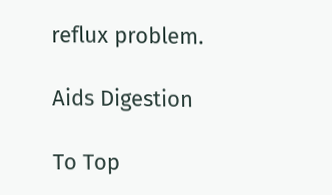reflux problem.

Aids Digestion

To Top